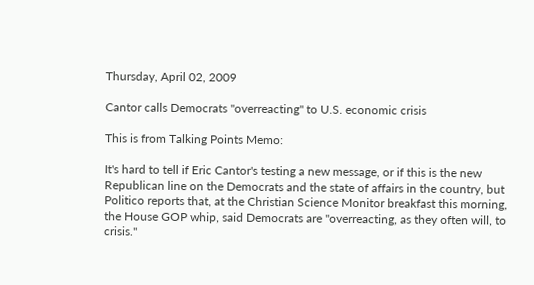Thursday, April 02, 2009

Cantor calls Democrats "overreacting" to U.S. economic crisis

This is from Talking Points Memo:

It's hard to tell if Eric Cantor's testing a new message, or if this is the new Republican line on the Democrats and the state of affairs in the country, but Politico reports that, at the Christian Science Monitor breakfast this morning, the House GOP whip, said Democrats are "overreacting, as they often will, to crisis."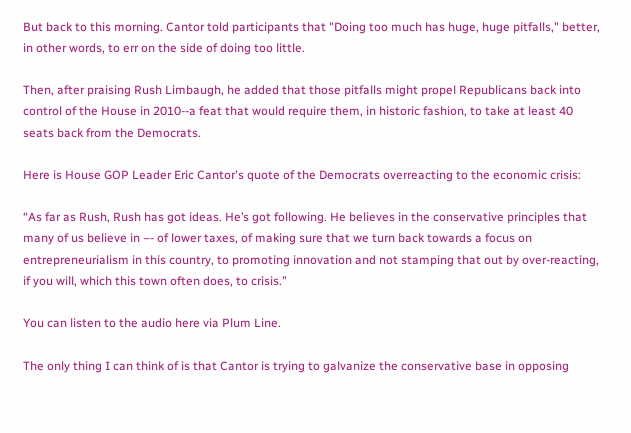But back to this morning. Cantor told participants that "Doing too much has huge, huge pitfalls," better, in other words, to err on the side of doing too little.

Then, after praising Rush Limbaugh, he added that those pitfalls might propel Republicans back into control of the House in 2010--a feat that would require them, in historic fashion, to take at least 40 seats back from the Democrats.

Here is House GOP Leader Eric Cantor's quote of the Democrats overreacting to the economic crisis:

“As far as Rush, Rush has got ideas. He’s got following. He believes in the conservative principles that many of us believe in –- of lower taxes, of making sure that we turn back towards a focus on entrepreneurialism in this country, to promoting innovation and not stamping that out by over-reacting, if you will, which this town often does, to crisis.”

You can listen to the audio here via Plum Line.

The only thing I can think of is that Cantor is trying to galvanize the conservative base in opposing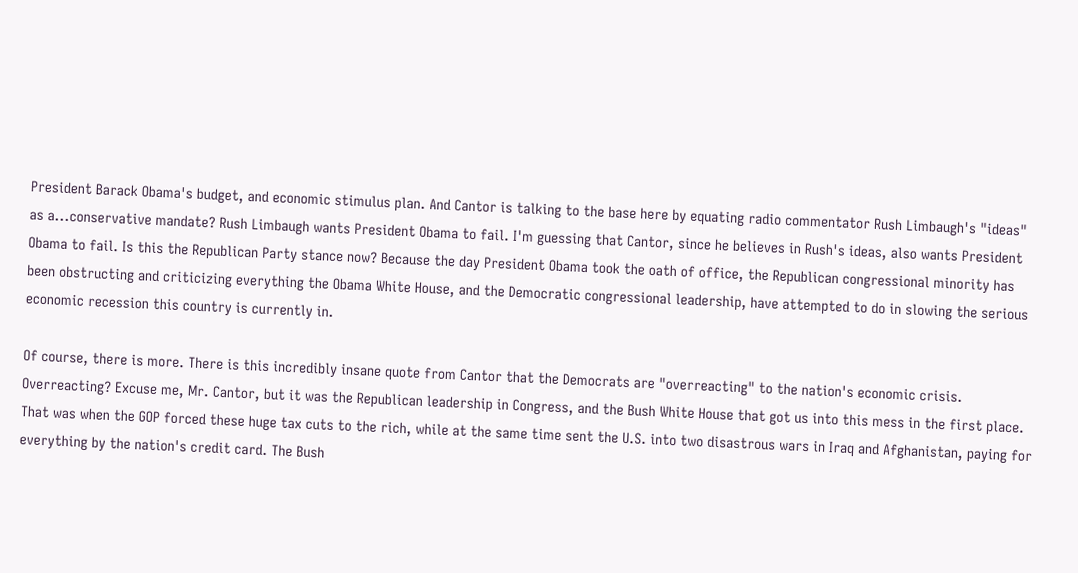President Barack Obama's budget, and economic stimulus plan. And Cantor is talking to the base here by equating radio commentator Rush Limbaugh's "ideas" as a...conservative mandate? Rush Limbaugh wants President Obama to fail. I'm guessing that Cantor, since he believes in Rush's ideas, also wants President Obama to fail. Is this the Republican Party stance now? Because the day President Obama took the oath of office, the Republican congressional minority has been obstructing and criticizing everything the Obama White House, and the Democratic congressional leadership, have attempted to do in slowing the serious economic recession this country is currently in.

Of course, there is more. There is this incredibly insane quote from Cantor that the Democrats are "overreacting" to the nation's economic crisis. Overreacting? Excuse me, Mr. Cantor, but it was the Republican leadership in Congress, and the Bush White House that got us into this mess in the first place. That was when the GOP forced these huge tax cuts to the rich, while at the same time sent the U.S. into two disastrous wars in Iraq and Afghanistan, paying for everything by the nation's credit card. The Bush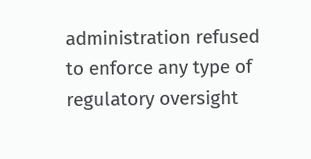administration refused to enforce any type of regulatory oversight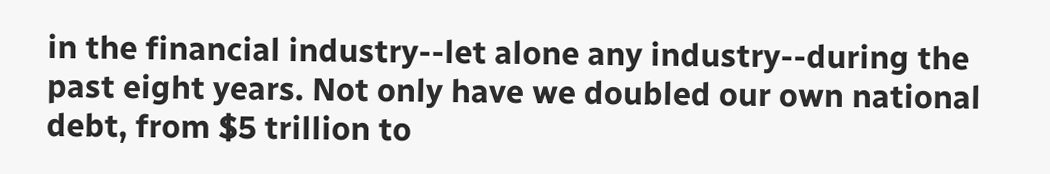in the financial industry--let alone any industry--during the past eight years. Not only have we doubled our own national debt, from $5 trillion to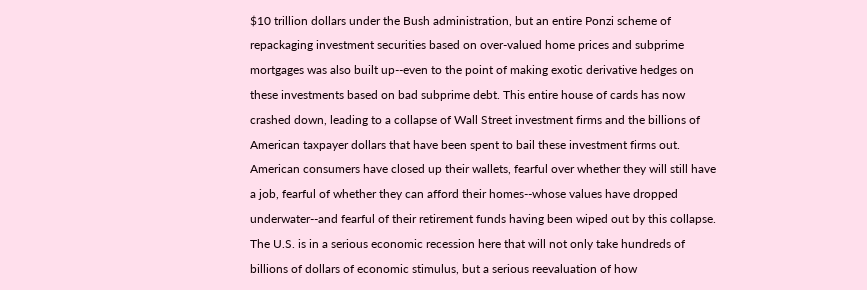$10 trillion dollars under the Bush administration, but an entire Ponzi scheme of repackaging investment securities based on over-valued home prices and subprime mortgages was also built up--even to the point of making exotic derivative hedges on these investments based on bad subprime debt. This entire house of cards has now crashed down, leading to a collapse of Wall Street investment firms and the billions of American taxpayer dollars that have been spent to bail these investment firms out. American consumers have closed up their wallets, fearful over whether they will still have a job, fearful of whether they can afford their homes--whose values have dropped underwater--and fearful of their retirement funds having been wiped out by this collapse. The U.S. is in a serious economic recession here that will not only take hundreds of billions of dollars of economic stimulus, but a serious reevaluation of how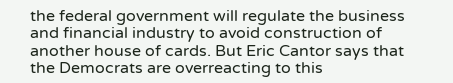the federal government will regulate the business and financial industry to avoid construction of another house of cards. But Eric Cantor says that the Democrats are overreacting to this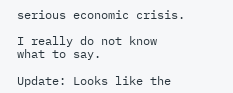serious economic crisis.

I really do not know what to say.

Update: Looks like the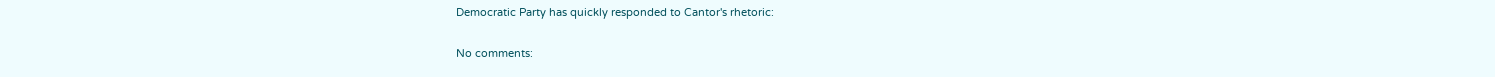Democratic Party has quickly responded to Cantor's rhetoric:

No comments: